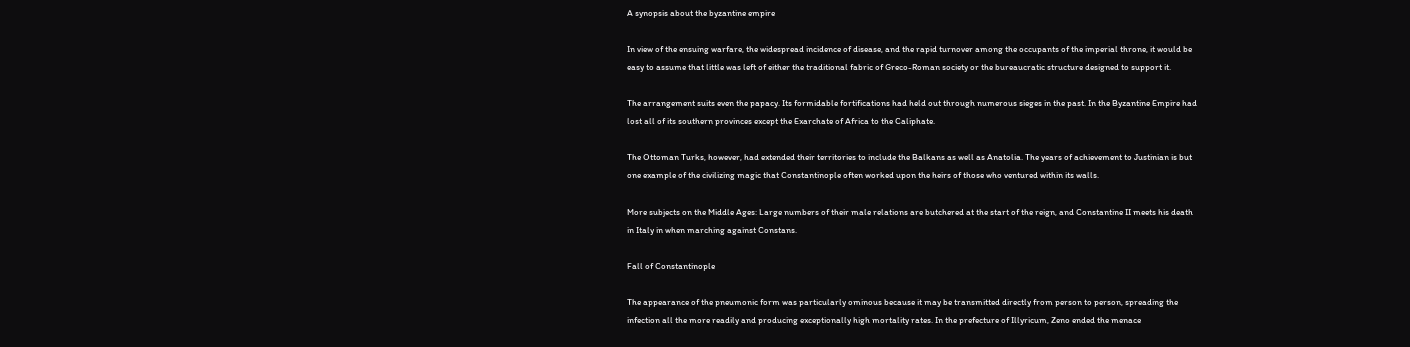A synopsis about the byzantine empire

In view of the ensuing warfare, the widespread incidence of disease, and the rapid turnover among the occupants of the imperial throne, it would be easy to assume that little was left of either the traditional fabric of Greco-Roman society or the bureaucratic structure designed to support it.

The arrangement suits even the papacy. Its formidable fortifications had held out through numerous sieges in the past. In the Byzantine Empire had lost all of its southern provinces except the Exarchate of Africa to the Caliphate.

The Ottoman Turks, however, had extended their territories to include the Balkans as well as Anatolia. The years of achievement to Justinian is but one example of the civilizing magic that Constantinople often worked upon the heirs of those who ventured within its walls.

More subjects on the Middle Ages: Large numbers of their male relations are butchered at the start of the reign, and Constantine II meets his death in Italy in when marching against Constans.

Fall of Constantinople

The appearance of the pneumonic form was particularly ominous because it may be transmitted directly from person to person, spreading the infection all the more readily and producing exceptionally high mortality rates. In the prefecture of Illyricum, Zeno ended the menace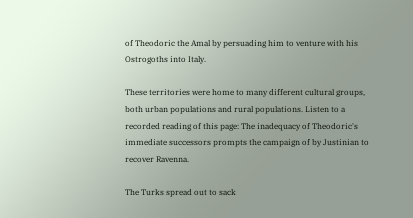of Theodoric the Amal by persuading him to venture with his Ostrogoths into Italy.

These territories were home to many different cultural groups, both urban populations and rural populations. Listen to a recorded reading of this page: The inadequacy of Theodoric's immediate successors prompts the campaign of by Justinian to recover Ravenna.

The Turks spread out to sack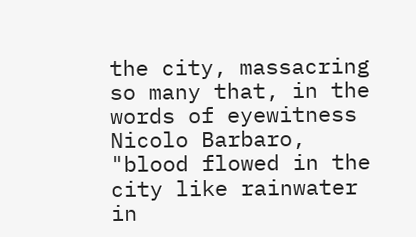the city, massacring so many that, in the words of eyewitness Nicolo Barbaro, "blood flowed in the city like rainwater in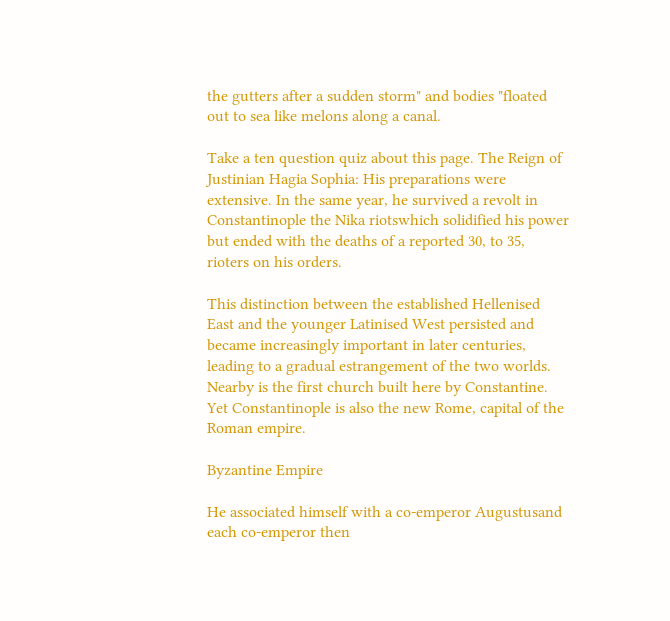the gutters after a sudden storm" and bodies "floated out to sea like melons along a canal.

Take a ten question quiz about this page. The Reign of Justinian Hagia Sophia: His preparations were extensive. In the same year, he survived a revolt in Constantinople the Nika riotswhich solidified his power but ended with the deaths of a reported 30, to 35, rioters on his orders.

This distinction between the established Hellenised East and the younger Latinised West persisted and became increasingly important in later centuries, leading to a gradual estrangement of the two worlds. Nearby is the first church built here by Constantine. Yet Constantinople is also the new Rome, capital of the Roman empire.

Byzantine Empire

He associated himself with a co-emperor Augustusand each co-emperor then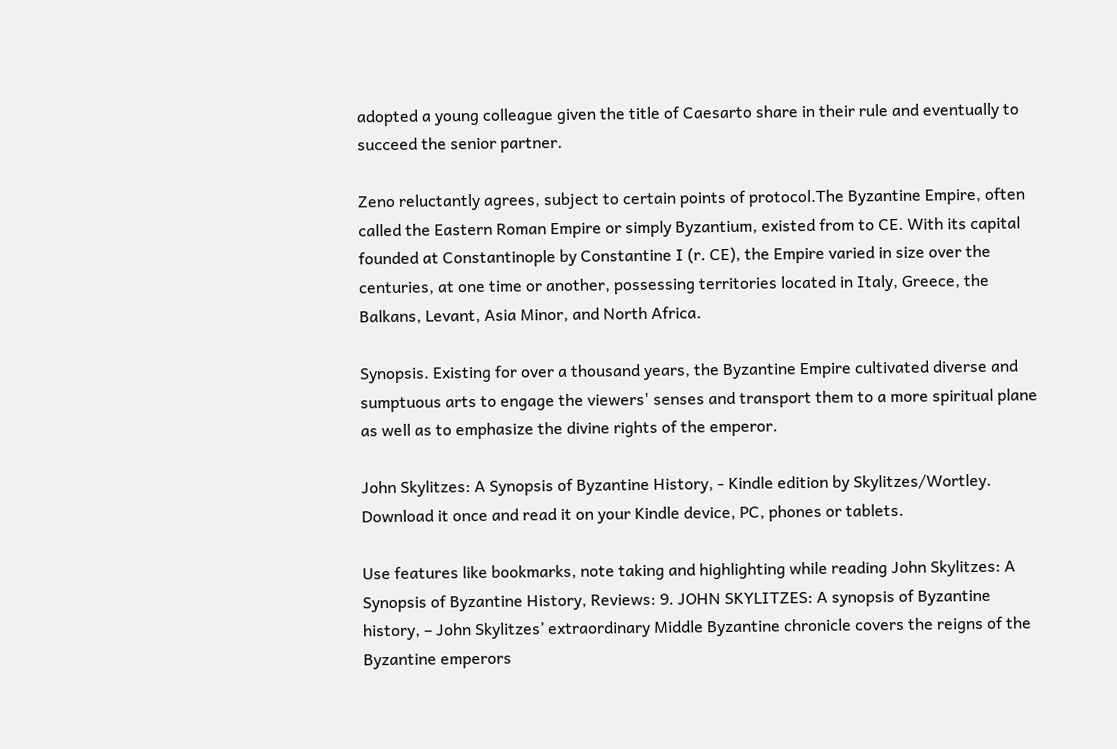adopted a young colleague given the title of Caesarto share in their rule and eventually to succeed the senior partner.

Zeno reluctantly agrees, subject to certain points of protocol.The Byzantine Empire, often called the Eastern Roman Empire or simply Byzantium, existed from to CE. With its capital founded at Constantinople by Constantine I (r. CE), the Empire varied in size over the centuries, at one time or another, possessing territories located in Italy, Greece, the Balkans, Levant, Asia Minor, and North Africa.

Synopsis. Existing for over a thousand years, the Byzantine Empire cultivated diverse and sumptuous arts to engage the viewers' senses and transport them to a more spiritual plane as well as to emphasize the divine rights of the emperor.

John Skylitzes: A Synopsis of Byzantine History, - Kindle edition by Skylitzes/Wortley. Download it once and read it on your Kindle device, PC, phones or tablets.

Use features like bookmarks, note taking and highlighting while reading John Skylitzes: A Synopsis of Byzantine History, Reviews: 9. JOHN SKYLITZES: A synopsis of Byzantine history, – John Skylitzes’ extraordinary Middle Byzantine chronicle covers the reigns of the Byzantine emperors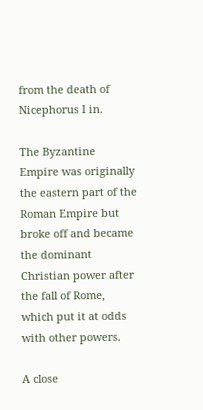from the death of Nicephorus I in.

The Byzantine Empire was originally the eastern part of the Roman Empire but broke off and became the dominant Christian power after the fall of Rome, which put it at odds with other powers.

A close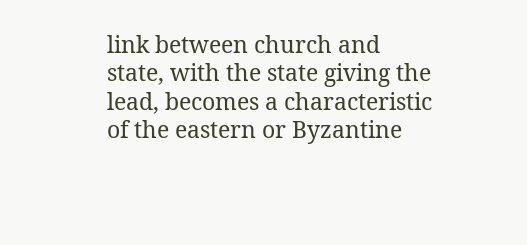link between church and state, with the state giving the lead, becomes a characteristic of the eastern or Byzantine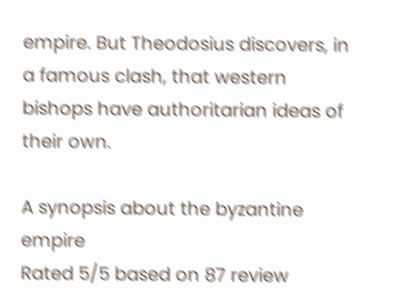empire. But Theodosius discovers, in a famous clash, that western bishops have authoritarian ideas of their own.

A synopsis about the byzantine empire
Rated 5/5 based on 87 review